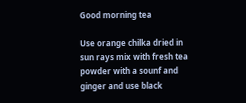Good morning tea

Use orange chilka dried in sun rays mix with fresh tea powder with a sounf and ginger and use black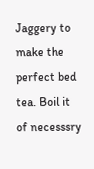Jaggery to make the perfect bed tea. Boil it of necesssry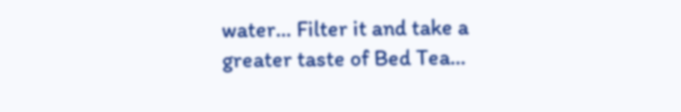water… Filter it and take a greater taste of Bed Tea…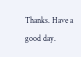Thanks. Have a good day.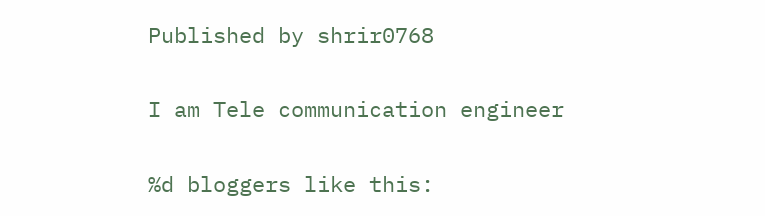Published by shrir0768

I am Tele communication engineer

%d bloggers like this: